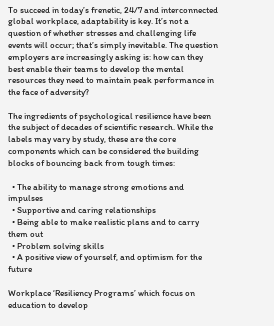To succeed in today’s frenetic, 24/7 and interconnected global workplace, adaptability is key. It’s not a question of whether stresses and challenging life events will occur; that’s simply inevitable. The question employers are increasingly asking is: how can they best enable their teams to develop the mental resources they need to maintain peak performance in the face of adversity?

The ingredients of psychological resilience have been the subject of decades of scientific research. While the labels may vary by study, these are the core components which can be considered the building blocks of bouncing back from tough times:

  • The ability to manage strong emotions and impulses
  • Supportive and caring relationships
  • Being able to make realistic plans and to carry them out
  • Problem solving skills
  • A positive view of yourself, and optimism for the future

Workplace ‘Resiliency Programs’ which focus on education to develop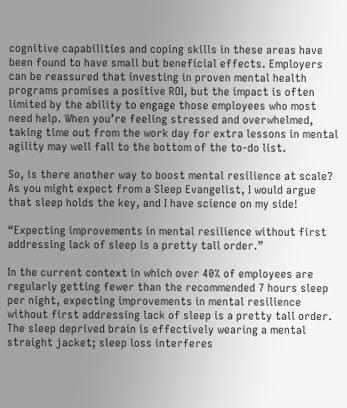cognitive capabilities and coping skills in these areas have been found to have small but beneficial effects. Employers can be reassured that investing in proven mental health programs promises a positive ROI, but the impact is often limited by the ability to engage those employees who most need help. When you’re feeling stressed and overwhelmed, taking time out from the work day for extra lessons in mental agility may well fall to the bottom of the to-do list.

So, is there another way to boost mental resilience at scale? As you might expect from a Sleep Evangelist, I would argue that sleep holds the key, and I have science on my side!

“Expecting improvements in mental resilience without first addressing lack of sleep is a pretty tall order.”

In the current context in which over 40% of employees are regularly getting fewer than the recommended 7 hours sleep per night, expecting improvements in mental resilience without first addressing lack of sleep is a pretty tall order. The sleep deprived brain is effectively wearing a mental straight jacket; sleep loss interferes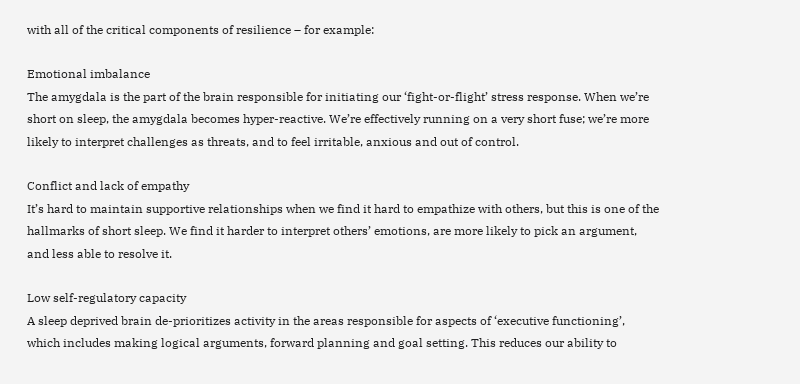with all of the critical components of resilience – for example:

Emotional imbalance
The amygdala is the part of the brain responsible for initiating our ‘fight-or-flight’ stress response. When we’re short on sleep, the amygdala becomes hyper-reactive. We’re effectively running on a very short fuse; we’re more likely to interpret challenges as threats, and to feel irritable, anxious and out of control.

Conflict and lack of empathy
It’s hard to maintain supportive relationships when we find it hard to empathize with others, but this is one of the hallmarks of short sleep. We find it harder to interpret others’ emotions, are more likely to pick an argument, and less able to resolve it.

Low self-regulatory capacity
A sleep deprived brain de-prioritizes activity in the areas responsible for aspects of ‘executive functioning’, which includes making logical arguments, forward planning and goal setting. This reduces our ability to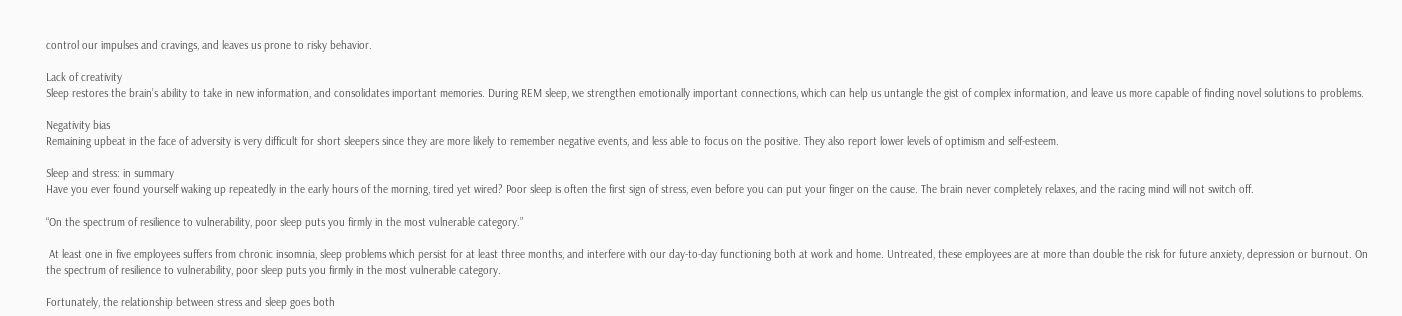control our impulses and cravings, and leaves us prone to risky behavior.

Lack of creativity
Sleep restores the brain’s ability to take in new information, and consolidates important memories. During REM sleep, we strengthen emotionally important connections, which can help us untangle the gist of complex information, and leave us more capable of finding novel solutions to problems.

Negativity bias
Remaining upbeat in the face of adversity is very difficult for short sleepers since they are more likely to remember negative events, and less able to focus on the positive. They also report lower levels of optimism and self-esteem.

Sleep and stress: in summary
Have you ever found yourself waking up repeatedly in the early hours of the morning, tired yet wired? Poor sleep is often the first sign of stress, even before you can put your finger on the cause. The brain never completely relaxes, and the racing mind will not switch off.

“On the spectrum of resilience to vulnerability, poor sleep puts you firmly in the most vulnerable category.”

 At least one in five employees suffers from chronic insomnia, sleep problems which persist for at least three months, and interfere with our day-to-day functioning both at work and home. Untreated, these employees are at more than double the risk for future anxiety, depression or burnout. On the spectrum of resilience to vulnerability, poor sleep puts you firmly in the most vulnerable category.

Fortunately, the relationship between stress and sleep goes both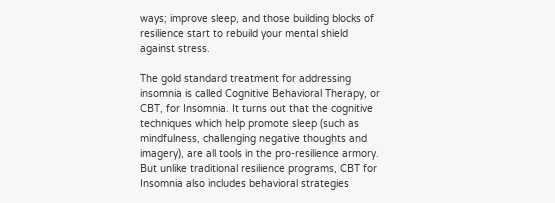ways; improve sleep, and those building blocks of resilience start to rebuild your mental shield against stress.

The gold standard treatment for addressing insomnia is called Cognitive Behavioral Therapy, or CBT, for Insomnia. It turns out that the cognitive techniques which help promote sleep (such as mindfulness, challenging negative thoughts and imagery), are all tools in the pro-resilience armory. But unlike traditional resilience programs, CBT for Insomnia also includes behavioral strategies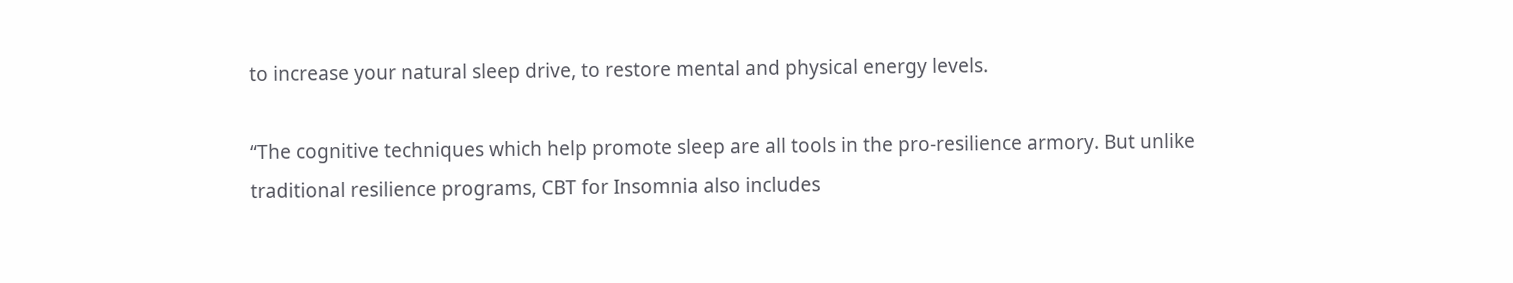to increase your natural sleep drive, to restore mental and physical energy levels.

“The cognitive techniques which help promote sleep are all tools in the pro-resilience armory. But unlike traditional resilience programs, CBT for Insomnia also includes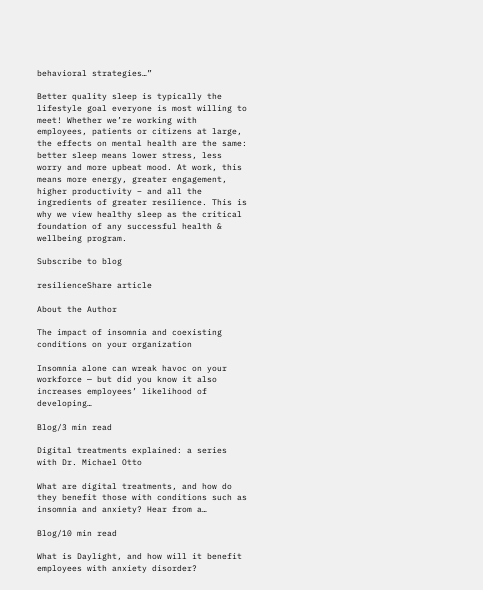behavioral strategies…”

Better quality sleep is typically the lifestyle goal everyone is most willing to meet! Whether we’re working with employees, patients or citizens at large, the effects on mental health are the same: better sleep means lower stress, less worry and more upbeat mood. At work, this means more energy, greater engagement, higher productivity – and all the ingredients of greater resilience. This is why we view healthy sleep as the critical foundation of any successful health & wellbeing program.

Subscribe to blog

resilienceShare article

About the Author

The impact of insomnia and coexisting conditions on your organization

Insomnia alone can wreak havoc on your workforce — but did you know it also increases employees’ likelihood of developing…

Blog/3 min read

Digital treatments explained: a series with Dr. Michael Otto

What are digital treatments, and how do they benefit those with conditions such as insomnia and anxiety? Hear from a…

Blog/10 min read

What is Daylight, and how will it benefit employees with anxiety disorder?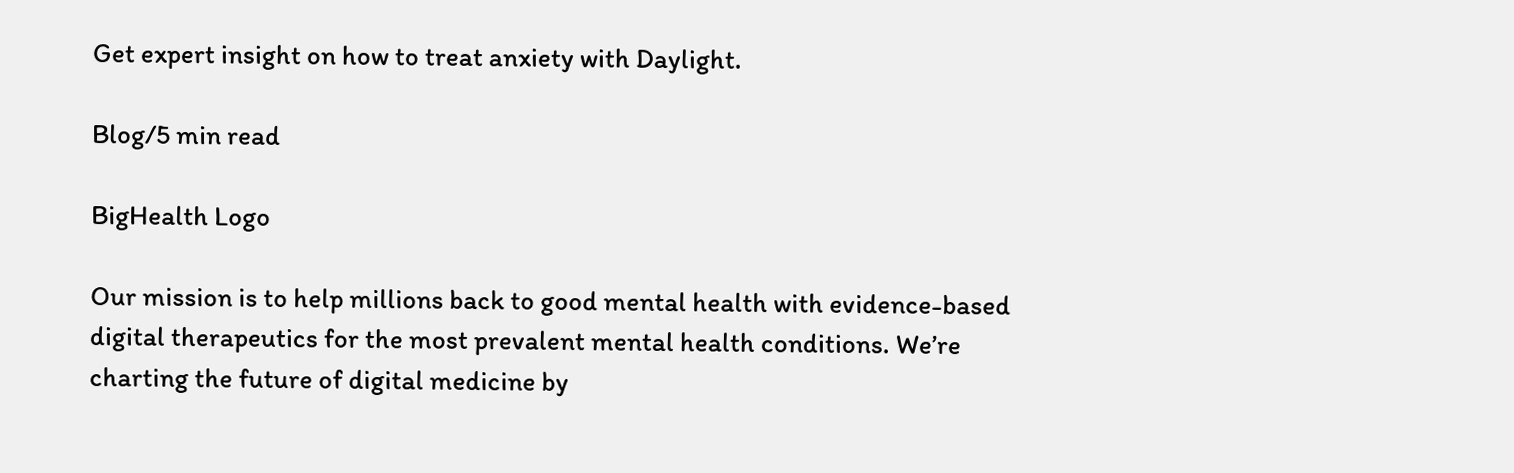Get expert insight on how to treat anxiety with Daylight.

Blog/5 min read

BigHealth Logo

Our mission is to help millions back to good mental health with evidence-based digital therapeutics for the most prevalent mental health conditions. We’re charting the future of digital medicine by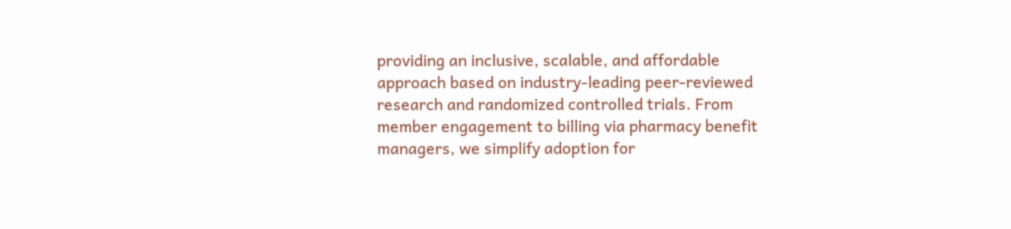providing an inclusive, scalable, and affordable approach based on industry-leading peer-reviewed research and randomized controlled trials. From member engagement to billing via pharmacy benefit managers, we simplify adoption for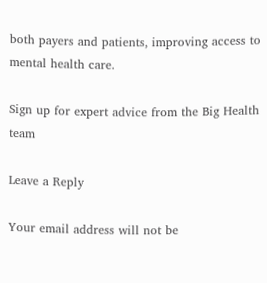both payers and patients, improving access to mental health care.

Sign up for expert advice from the Big Health team

Leave a Reply

Your email address will not be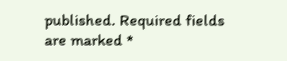published. Required fields are marked *